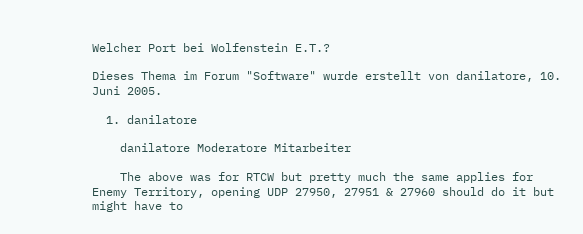Welcher Port bei Wolfenstein E.T.?

Dieses Thema im Forum "Software" wurde erstellt von danilatore, 10. Juni 2005.

  1. danilatore

    danilatore Moderatore Mitarbeiter

    The above was for RTCW but pretty much the same applies for Enemy Territory, opening UDP 27950, 27951 & 27960 should do it but might have to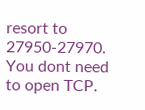resort to 27950-27970. You dont need to open TCP.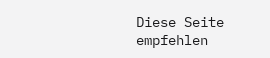Diese Seite empfehlen